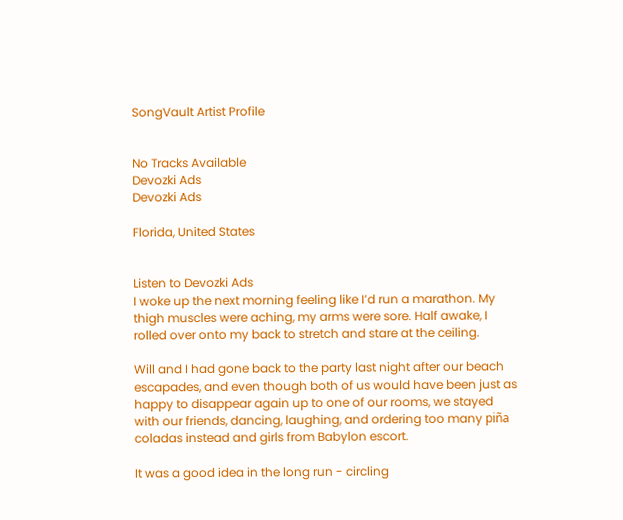SongVault Artist Profile


No Tracks Available
Devozki Ads
Devozki Ads

Florida, United States


Listen to Devozki Ads
I woke up the next morning feeling like I’d run a marathon. My thigh muscles were aching, my arms were sore. Half awake, I rolled over onto my back to stretch and stare at the ceiling.

Will and I had gone back to the party last night after our beach escapades, and even though both of us would have been just as happy to disappear again up to one of our rooms, we stayed with our friends, dancing, laughing, and ordering too many piña coladas instead and girls from Babylon escort.

It was a good idea in the long run - circling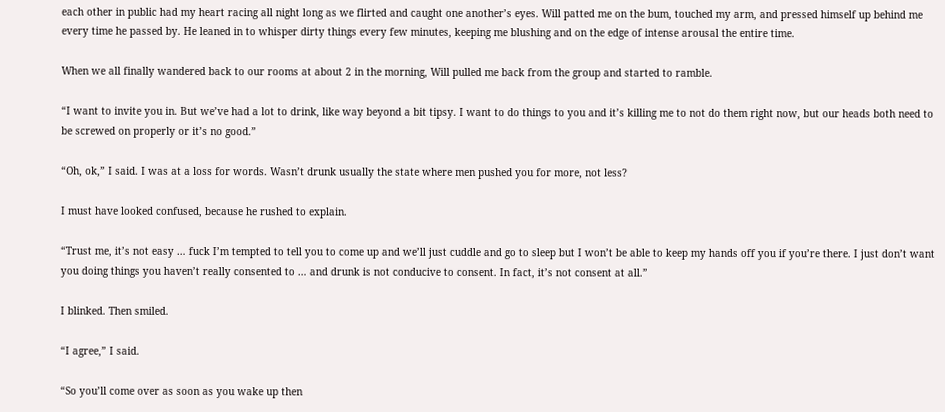each other in public had my heart racing all night long as we flirted and caught one another’s eyes. Will patted me on the bum, touched my arm, and pressed himself up behind me every time he passed by. He leaned in to whisper dirty things every few minutes, keeping me blushing and on the edge of intense arousal the entire time.

When we all finally wandered back to our rooms at about 2 in the morning, Will pulled me back from the group and started to ramble.

“I want to invite you in. But we’ve had a lot to drink, like way beyond a bit tipsy. I want to do things to you and it’s killing me to not do them right now, but our heads both need to be screwed on properly or it’s no good.”

“Oh, ok,” I said. I was at a loss for words. Wasn’t drunk usually the state where men pushed you for more, not less?

I must have looked confused, because he rushed to explain.

“Trust me, it’s not easy … fuck I’m tempted to tell you to come up and we’ll just cuddle and go to sleep but I won’t be able to keep my hands off you if you’re there. I just don’t want you doing things you haven’t really consented to … and drunk is not conducive to consent. In fact, it’s not consent at all.”

I blinked. Then smiled.

“I agree,” I said.

“So you’ll come over as soon as you wake up then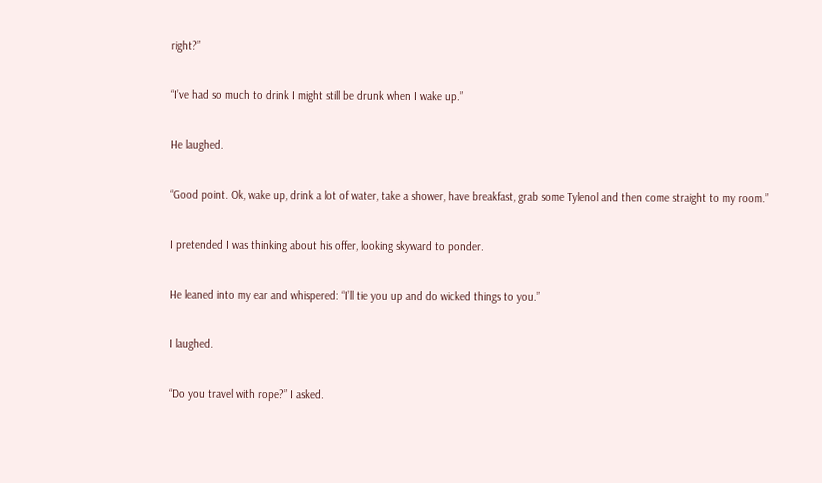right?”

“I’ve had so much to drink I might still be drunk when I wake up.”

He laughed.

“Good point. Ok, wake up, drink a lot of water, take a shower, have breakfast, grab some Tylenol and then come straight to my room.”

I pretended I was thinking about his offer, looking skyward to ponder.

He leaned into my ear and whispered: “I’ll tie you up and do wicked things to you.”

I laughed.

“Do you travel with rope?” I asked.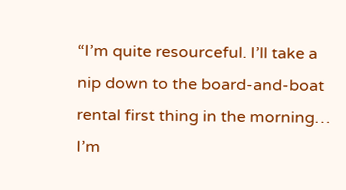“I’m quite resourceful. I’ll take a nip down to the board-and-boat rental first thing in the morning… I’m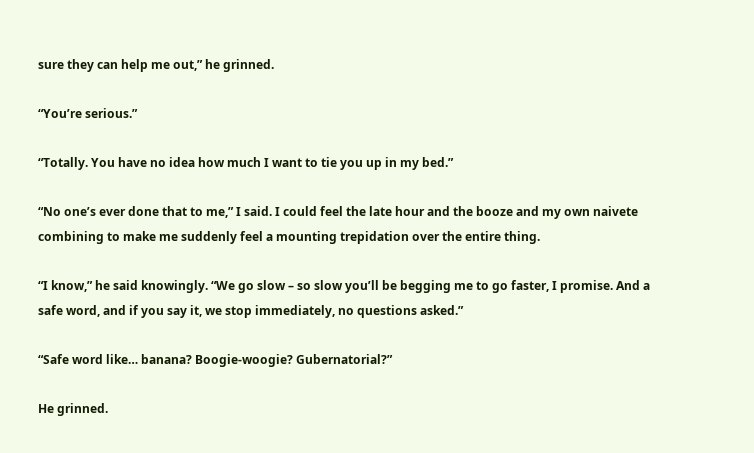sure they can help me out,” he grinned.

“You’re serious.”

“Totally. You have no idea how much I want to tie you up in my bed.”

“No one’s ever done that to me,” I said. I could feel the late hour and the booze and my own naivete combining to make me suddenly feel a mounting trepidation over the entire thing.

“I know,” he said knowingly. “We go slow – so slow you’ll be begging me to go faster, I promise. And a safe word, and if you say it, we stop immediately, no questions asked.”

“Safe word like… banana? Boogie-woogie? Gubernatorial?”

He grinned.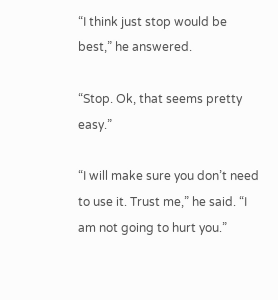“I think just stop would be best,” he answered.

“Stop. Ok, that seems pretty easy.”

“I will make sure you don’t need to use it. Trust me,” he said. “I am not going to hurt you.”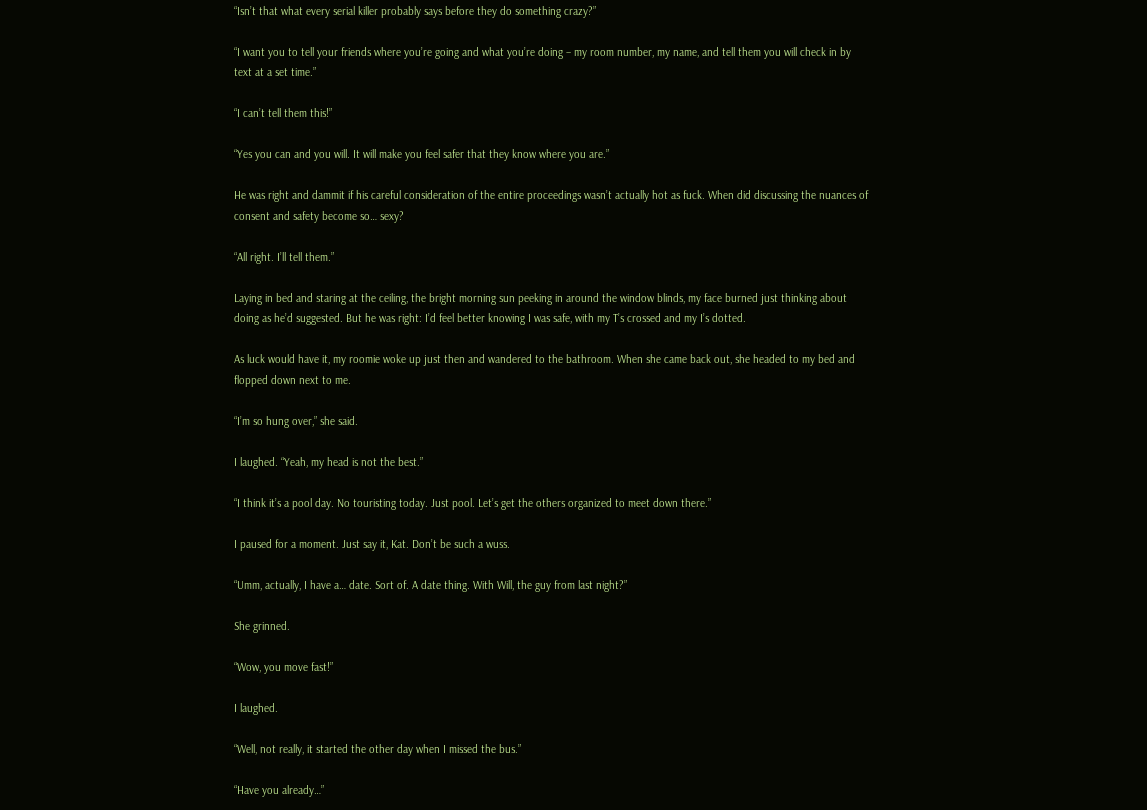“Isn’t that what every serial killer probably says before they do something crazy?”

“I want you to tell your friends where you’re going and what you’re doing – my room number, my name, and tell them you will check in by text at a set time.”

“I can’t tell them this!”

“Yes you can and you will. It will make you feel safer that they know where you are.”

He was right and dammit if his careful consideration of the entire proceedings wasn’t actually hot as fuck. When did discussing the nuances of consent and safety become so… sexy?

“All right. I’ll tell them.”

Laying in bed and staring at the ceiling, the bright morning sun peeking in around the window blinds, my face burned just thinking about doing as he’d suggested. But he was right: I’d feel better knowing I was safe, with my T’s crossed and my I’s dotted.

As luck would have it, my roomie woke up just then and wandered to the bathroom. When she came back out, she headed to my bed and flopped down next to me.

“I’m so hung over,” she said.

I laughed. “Yeah, my head is not the best.”

“I think it’s a pool day. No touristing today. Just pool. Let’s get the others organized to meet down there.”

I paused for a moment. Just say it, Kat. Don’t be such a wuss.

“Umm, actually, I have a… date. Sort of. A date thing. With Will, the guy from last night?”

She grinned.

“Wow, you move fast!”

I laughed.

“Well, not really, it started the other day when I missed the bus.”

“Have you already…”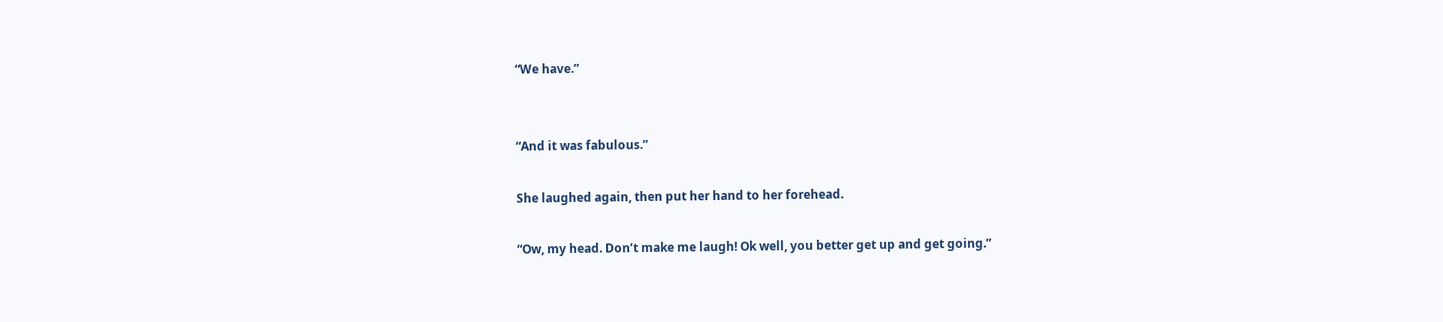“We have.”


“And it was fabulous.”

She laughed again, then put her hand to her forehead.

“Ow, my head. Don’t make me laugh! Ok well, you better get up and get going.”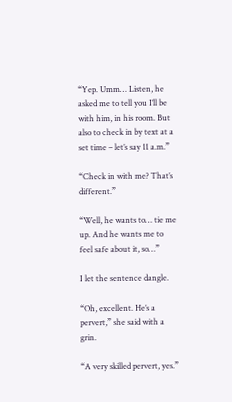“Yep. Umm… Listen, he asked me to tell you I’ll be with him, in his room. But also to check in by text at a set time – let’s say 11 a.m.”

“Check in with me? That’s different.”

“Well, he wants to… tie me up. And he wants me to feel safe about it, so…”

I let the sentence dangle.

“Oh, excellent. He’s a pervert,” she said with a grin.

“A very skilled pervert, yes.”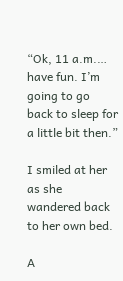“Ok, 11 a.m.… have fun. I’m going to go back to sleep for a little bit then.”

I smiled at her as she wandered back to her own bed.

A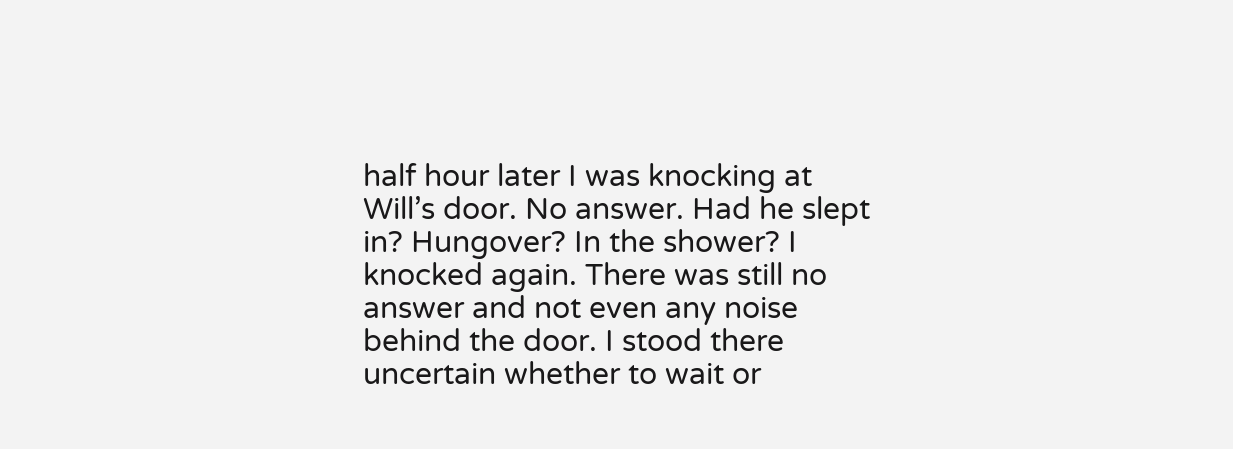half hour later I was knocking at Will’s door. No answer. Had he slept in? Hungover? In the shower? I knocked again. There was still no answer and not even any noise behind the door. I stood there uncertain whether to wait or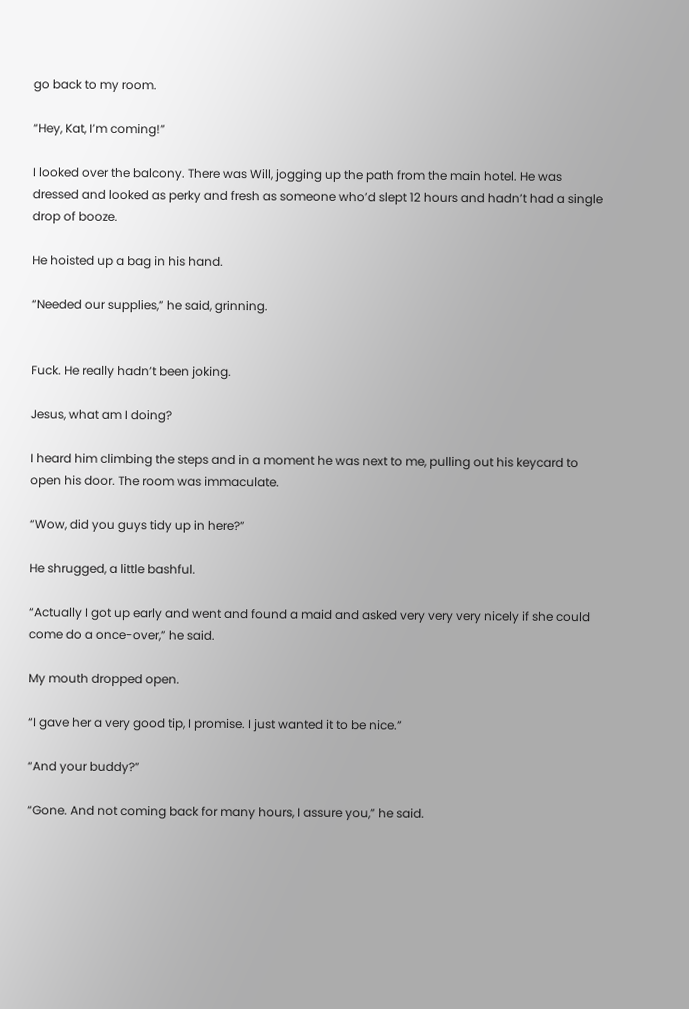go back to my room.

“Hey, Kat, I’m coming!”

I looked over the balcony. There was Will, jogging up the path from the main hotel. He was dressed and looked as perky and fresh as someone who’d slept 12 hours and hadn’t had a single drop of booze.

He hoisted up a bag in his hand.

“Needed our supplies,” he said, grinning.


Fuck. He really hadn’t been joking.

Jesus, what am I doing?

I heard him climbing the steps and in a moment he was next to me, pulling out his keycard to open his door. The room was immaculate.

“Wow, did you guys tidy up in here?”

He shrugged, a little bashful.

“Actually I got up early and went and found a maid and asked very very very nicely if she could come do a once-over,” he said.

My mouth dropped open.

“I gave her a very good tip, I promise. I just wanted it to be nice.”

“And your buddy?”

“Gone. And not coming back for many hours, I assure you,” he said.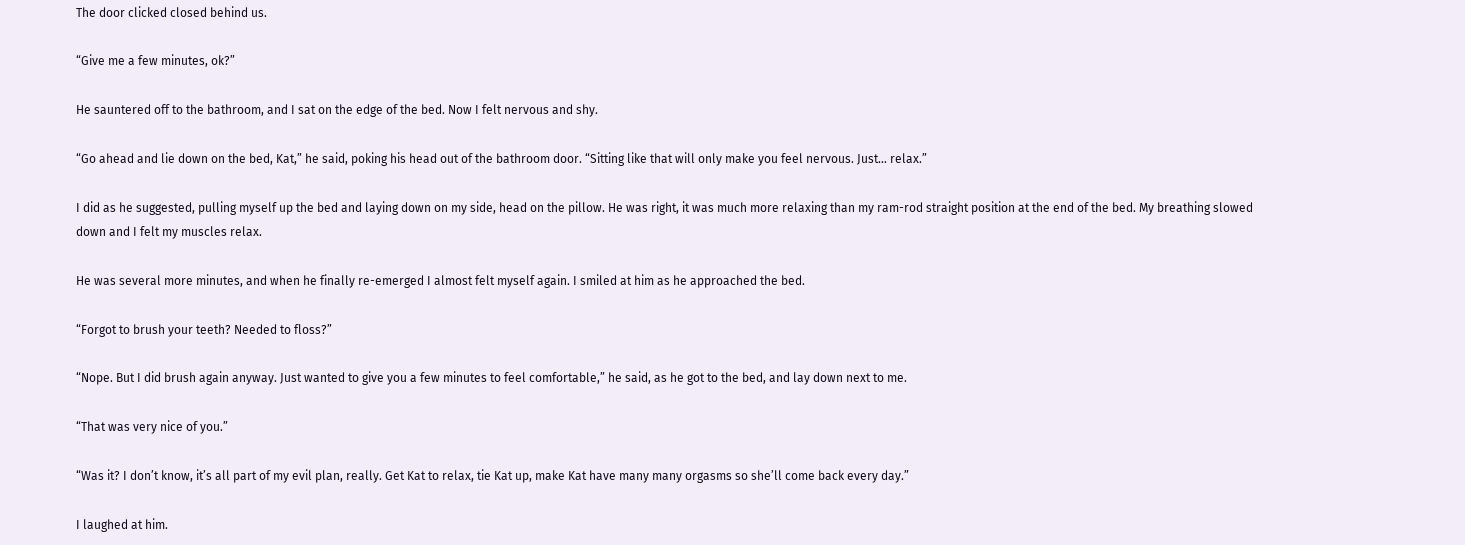The door clicked closed behind us.

“Give me a few minutes, ok?”

He sauntered off to the bathroom, and I sat on the edge of the bed. Now I felt nervous and shy.

“Go ahead and lie down on the bed, Kat,” he said, poking his head out of the bathroom door. “Sitting like that will only make you feel nervous. Just… relax.”

I did as he suggested, pulling myself up the bed and laying down on my side, head on the pillow. He was right, it was much more relaxing than my ram-rod straight position at the end of the bed. My breathing slowed down and I felt my muscles relax.

He was several more minutes, and when he finally re-emerged I almost felt myself again. I smiled at him as he approached the bed.

“Forgot to brush your teeth? Needed to floss?”

“Nope. But I did brush again anyway. Just wanted to give you a few minutes to feel comfortable,” he said, as he got to the bed, and lay down next to me.

“That was very nice of you.”

“Was it? I don’t know, it’s all part of my evil plan, really. Get Kat to relax, tie Kat up, make Kat have many many orgasms so she’ll come back every day.”

I laughed at him.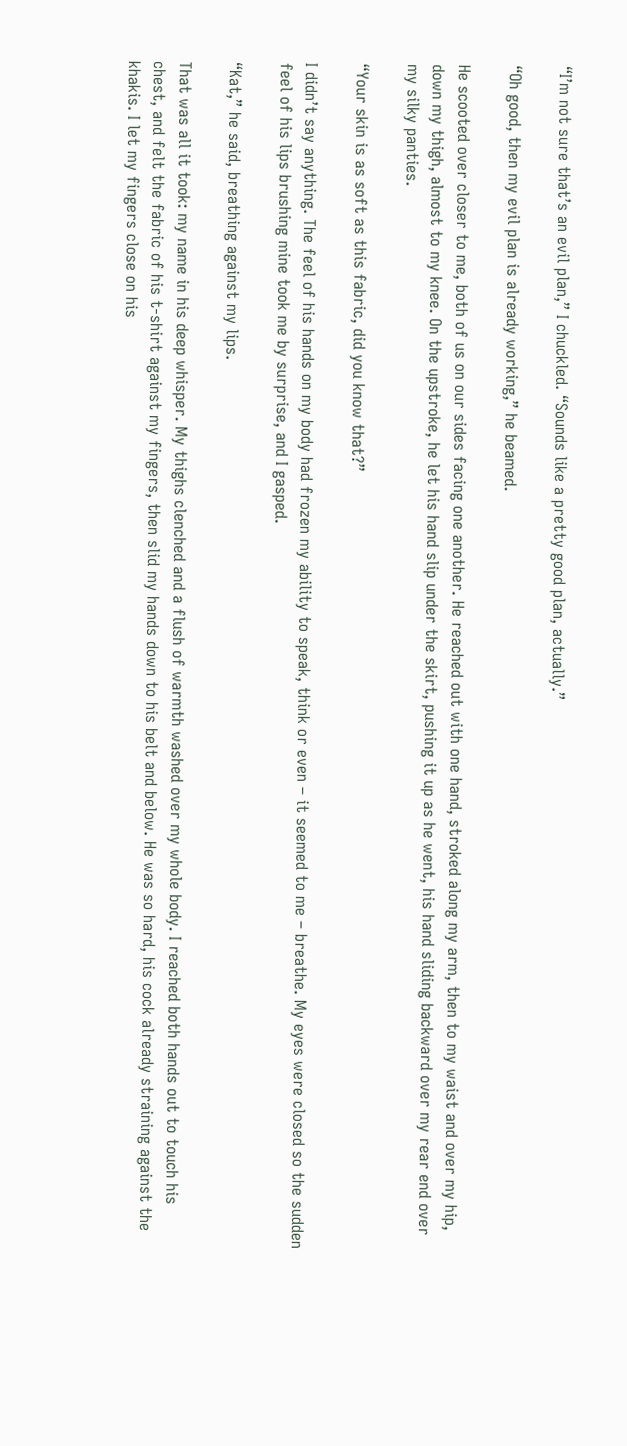“I’m not sure that’s an evil plan,” I chuckled. “Sounds like a pretty good plan, actually.”

“Oh good, then my evil plan is already working,” he beamed.

He scooted over closer to me, both of us on our sides facing one another. He reached out with one hand, stroked along my arm, then to my waist and over my hip, down my thigh, almost to my knee. On the upstroke, he let his hand slip under the skirt, pushing it up as he went, his hand sliding backward over my rear end over my silky panties.

“Your skin is as soft as this fabric, did you know that?”

I didn’t say anything. The feel of his hands on my body had frozen my ability to speak, think or even – it seemed to me – breathe. My eyes were closed so the sudden feel of his lips brushing mine took me by surprise, and I gasped.

“Kat,” he said, breathing against my lips.

That was all it took: my name in his deep whisper. My thighs clenched and a flush of warmth washed over my whole body. I reached both hands out to touch his chest, and felt the fabric of his t-shirt against my fingers, then slid my hands down to his belt and below. He was so hard, his cock already straining against the khakis. I let my fingers close on his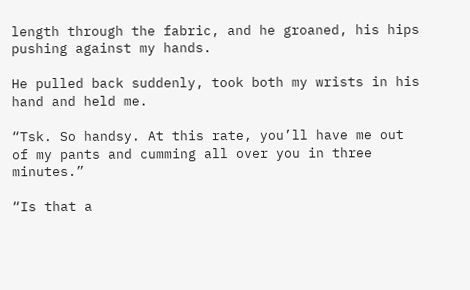length through the fabric, and he groaned, his hips pushing against my hands.

He pulled back suddenly, took both my wrists in his hand and held me.

“Tsk. So handsy. At this rate, you’ll have me out of my pants and cumming all over you in three minutes.”

“Is that a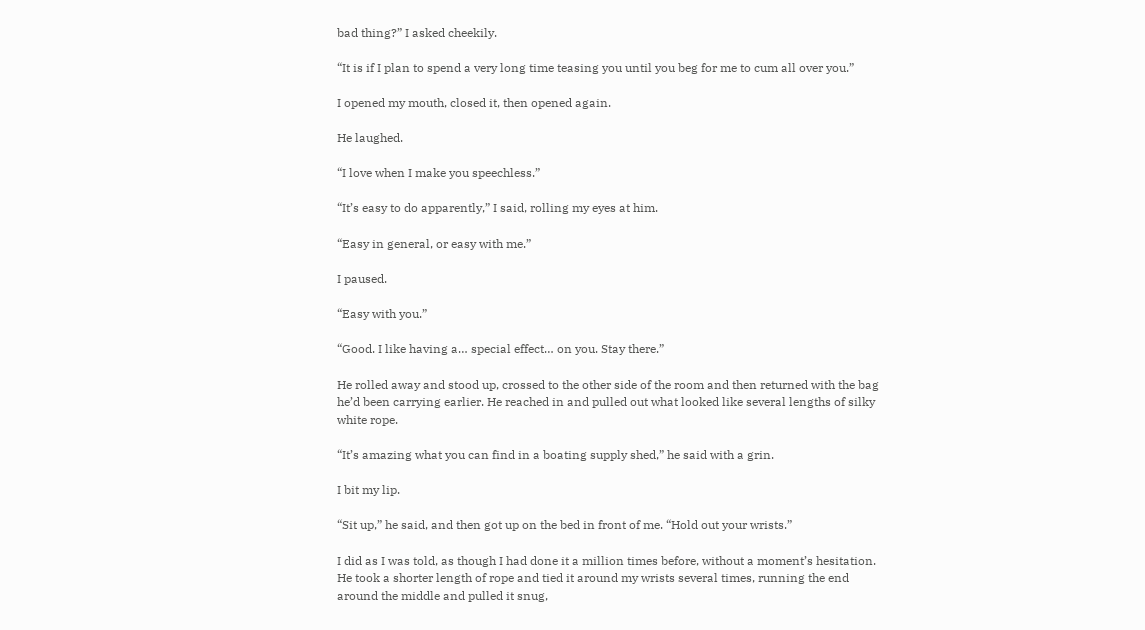bad thing?” I asked cheekily.

“It is if I plan to spend a very long time teasing you until you beg for me to cum all over you.”

I opened my mouth, closed it, then opened again.

He laughed.

“I love when I make you speechless.”

“It’s easy to do apparently,” I said, rolling my eyes at him.

“Easy in general, or easy with me.”

I paused.

“Easy with you.”

“Good. I like having a… special effect… on you. Stay there.”

He rolled away and stood up, crossed to the other side of the room and then returned with the bag he’d been carrying earlier. He reached in and pulled out what looked like several lengths of silky white rope.

“It’s amazing what you can find in a boating supply shed,” he said with a grin.

I bit my lip.

“Sit up,” he said, and then got up on the bed in front of me. “Hold out your wrists.”

I did as I was told, as though I had done it a million times before, without a moment’s hesitation. He took a shorter length of rope and tied it around my wrists several times, running the end around the middle and pulled it snug,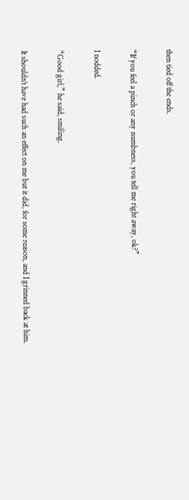then tied off the ends.

“If you feel a pinch or any numbness, you tell me right away, ok?”

I nodded.

“Good girl,” he said, smiling.

It shouldn’t have had such an effect on me but it did, for some reason, and I grinned back at him.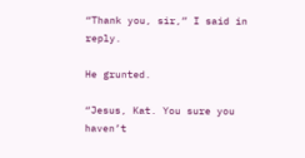“Thank you, sir,” I said in reply.

He grunted.

“Jesus, Kat. You sure you haven’t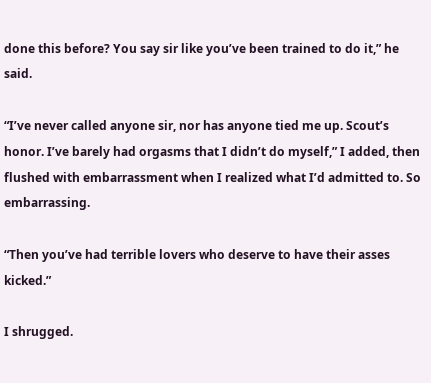done this before? You say sir like you’ve been trained to do it,” he said.

“I’ve never called anyone sir, nor has anyone tied me up. Scout’s honor. I’ve barely had orgasms that I didn’t do myself,” I added, then flushed with embarrassment when I realized what I’d admitted to. So embarrassing.

“Then you’ve had terrible lovers who deserve to have their asses kicked.”

I shrugged.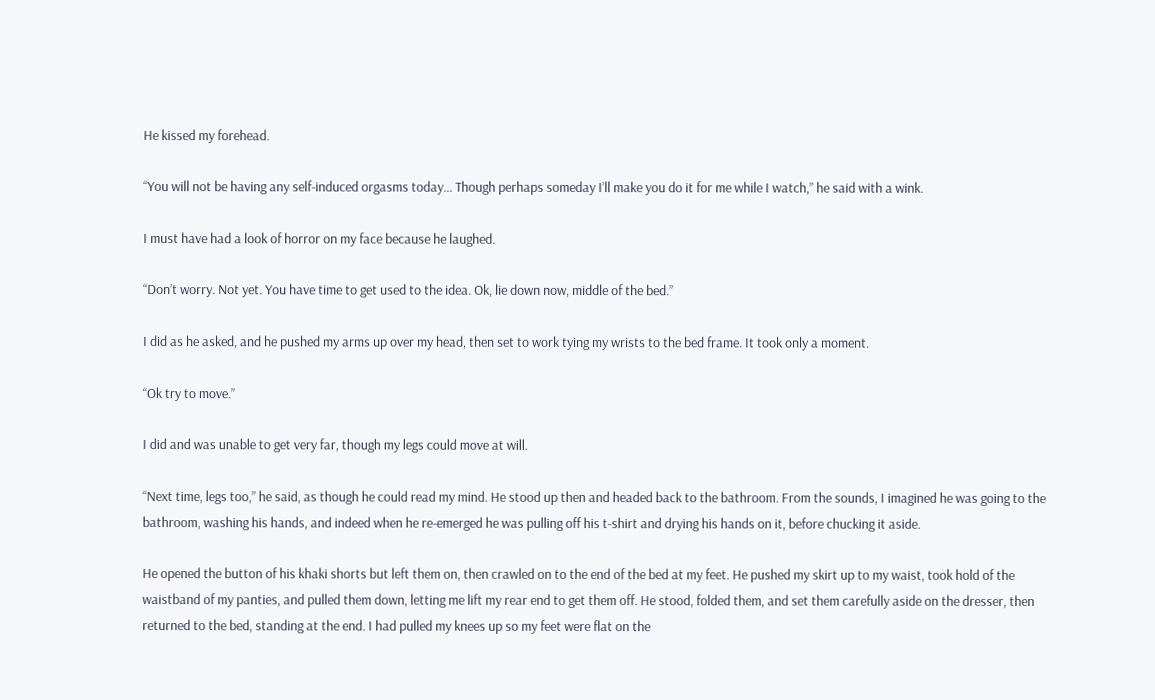He kissed my forehead.

“You will not be having any self-induced orgasms today… Though perhaps someday I’ll make you do it for me while I watch,” he said with a wink.

I must have had a look of horror on my face because he laughed.

“Don’t worry. Not yet. You have time to get used to the idea. Ok, lie down now, middle of the bed.”

I did as he asked, and he pushed my arms up over my head, then set to work tying my wrists to the bed frame. It took only a moment.

“Ok try to move.”

I did and was unable to get very far, though my legs could move at will.

“Next time, legs too,” he said, as though he could read my mind. He stood up then and headed back to the bathroom. From the sounds, I imagined he was going to the bathroom, washing his hands, and indeed when he re-emerged he was pulling off his t-shirt and drying his hands on it, before chucking it aside.

He opened the button of his khaki shorts but left them on, then crawled on to the end of the bed at my feet. He pushed my skirt up to my waist, took hold of the waistband of my panties, and pulled them down, letting me lift my rear end to get them off. He stood, folded them, and set them carefully aside on the dresser, then returned to the bed, standing at the end. I had pulled my knees up so my feet were flat on the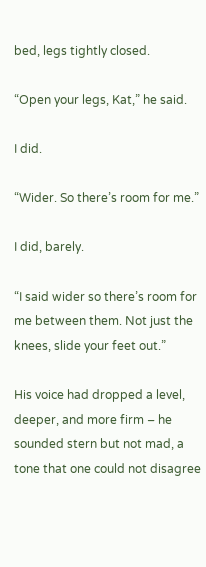bed, legs tightly closed.

“Open your legs, Kat,” he said.

I did.

“Wider. So there’s room for me.”

I did, barely.

“I said wider so there’s room for me between them. Not just the knees, slide your feet out.”

His voice had dropped a level, deeper, and more firm – he sounded stern but not mad, a tone that one could not disagree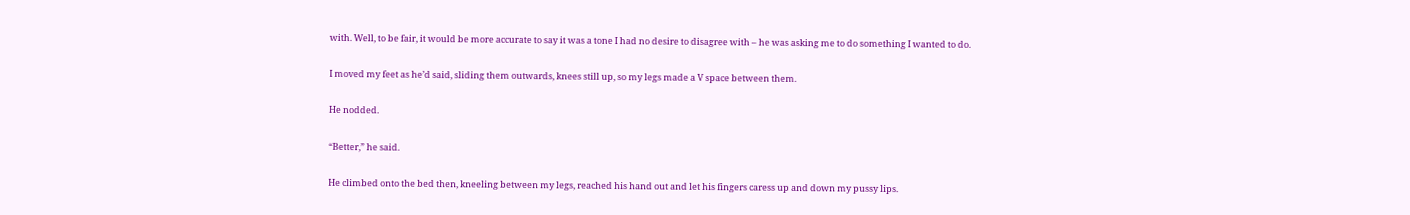with. Well, to be fair, it would be more accurate to say it was a tone I had no desire to disagree with – he was asking me to do something I wanted to do.

I moved my feet as he’d said, sliding them outwards, knees still up, so my legs made a V space between them.

He nodded.

“Better,” he said.

He climbed onto the bed then, kneeling between my legs, reached his hand out and let his fingers caress up and down my pussy lips.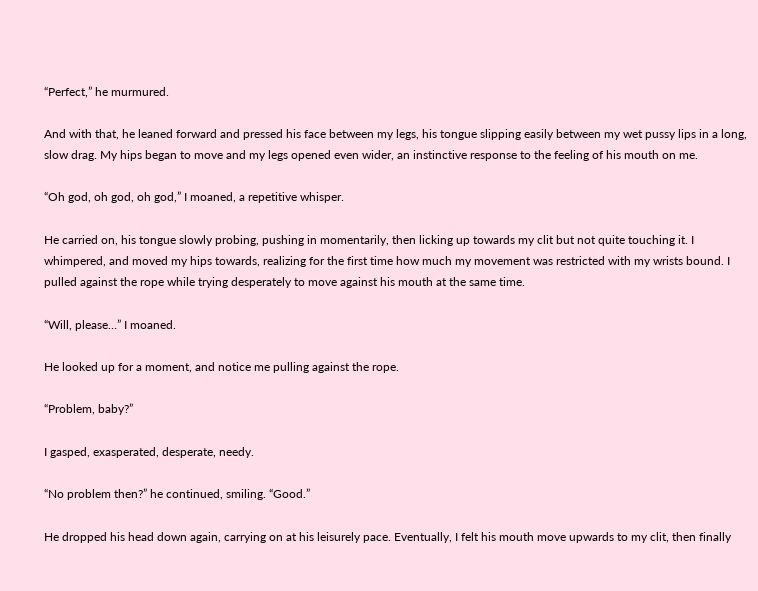“Perfect,” he murmured.

And with that, he leaned forward and pressed his face between my legs, his tongue slipping easily between my wet pussy lips in a long, slow drag. My hips began to move and my legs opened even wider, an instinctive response to the feeling of his mouth on me.

“Oh god, oh god, oh god,” I moaned, a repetitive whisper.

He carried on, his tongue slowly probing, pushing in momentarily, then licking up towards my clit but not quite touching it. I whimpered, and moved my hips towards, realizing for the first time how much my movement was restricted with my wrists bound. I pulled against the rope while trying desperately to move against his mouth at the same time.

“Will, please…” I moaned.

He looked up for a moment, and notice me pulling against the rope.

“Problem, baby?”

I gasped, exasperated, desperate, needy.

“No problem then?” he continued, smiling. “Good.”

He dropped his head down again, carrying on at his leisurely pace. Eventually, I felt his mouth move upwards to my clit, then finally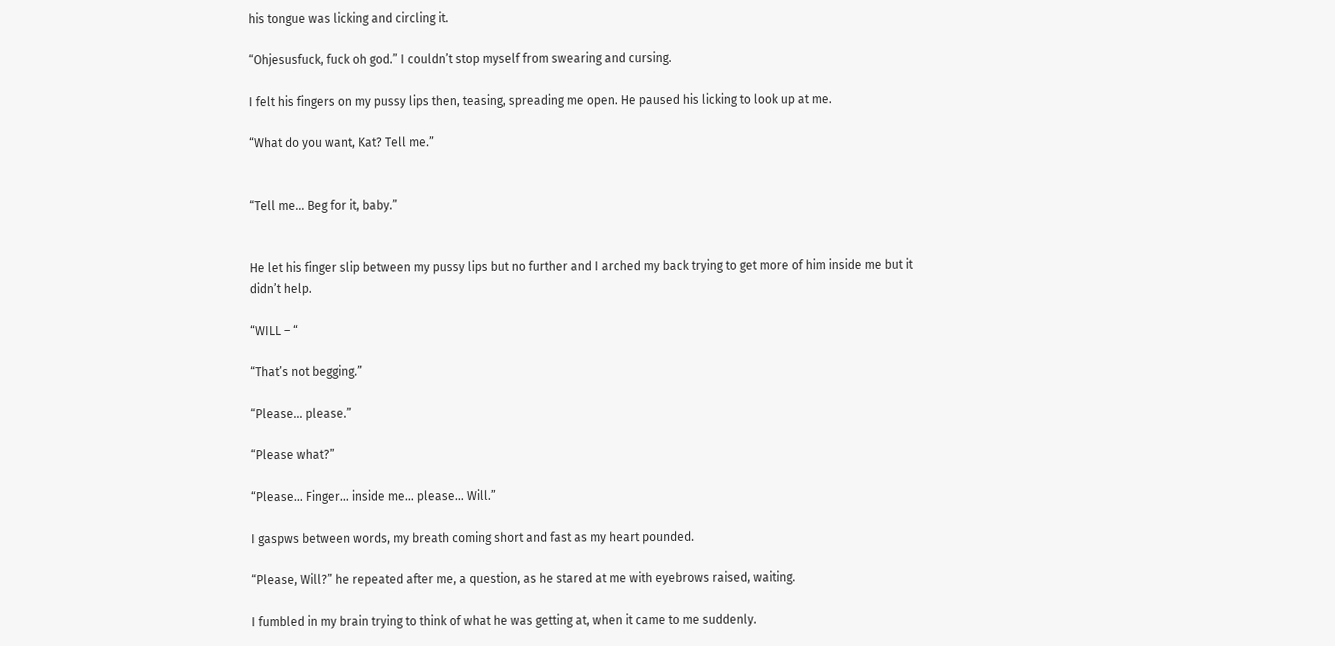his tongue was licking and circling it.

“Ohjesusfuck, fuck oh god.” I couldn’t stop myself from swearing and cursing.

I felt his fingers on my pussy lips then, teasing, spreading me open. He paused his licking to look up at me.

“What do you want, Kat? Tell me.”


“Tell me… Beg for it, baby.”


He let his finger slip between my pussy lips but no further and I arched my back trying to get more of him inside me but it didn’t help.

“WILL – “

“That’s not begging.”

“Please… please.”

“Please what?”

“Please… Finger… inside me… please… Will.”

I gaspws between words, my breath coming short and fast as my heart pounded.

“Please, Will?” he repeated after me, a question, as he stared at me with eyebrows raised, waiting.

I fumbled in my brain trying to think of what he was getting at, when it came to me suddenly.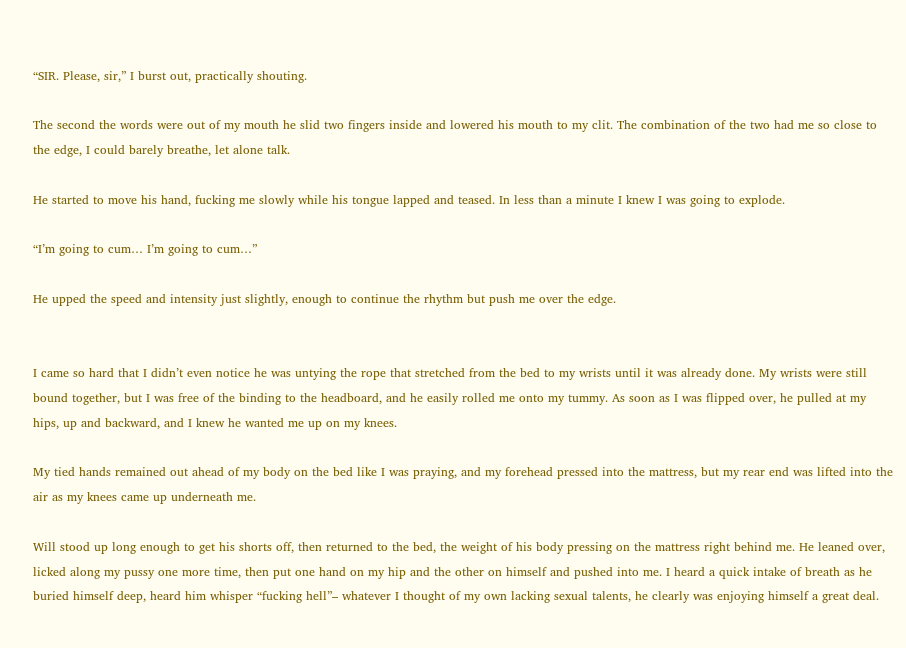“SIR. Please, sir,” I burst out, practically shouting.

The second the words were out of my mouth he slid two fingers inside and lowered his mouth to my clit. The combination of the two had me so close to the edge, I could barely breathe, let alone talk.

He started to move his hand, fucking me slowly while his tongue lapped and teased. In less than a minute I knew I was going to explode.

“I’m going to cum… I’m going to cum…”

He upped the speed and intensity just slightly, enough to continue the rhythm but push me over the edge.


I came so hard that I didn’t even notice he was untying the rope that stretched from the bed to my wrists until it was already done. My wrists were still bound together, but I was free of the binding to the headboard, and he easily rolled me onto my tummy. As soon as I was flipped over, he pulled at my hips, up and backward, and I knew he wanted me up on my knees.

My tied hands remained out ahead of my body on the bed like I was praying, and my forehead pressed into the mattress, but my rear end was lifted into the air as my knees came up underneath me.

Will stood up long enough to get his shorts off, then returned to the bed, the weight of his body pressing on the mattress right behind me. He leaned over, licked along my pussy one more time, then put one hand on my hip and the other on himself and pushed into me. I heard a quick intake of breath as he buried himself deep, heard him whisper “fucking hell”– whatever I thought of my own lacking sexual talents, he clearly was enjoying himself a great deal.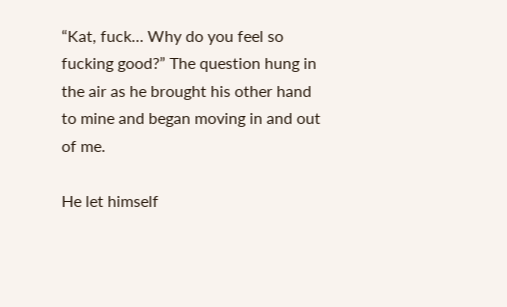“Kat, fuck… Why do you feel so fucking good?” The question hung in the air as he brought his other hand to mine and began moving in and out of me.

He let himself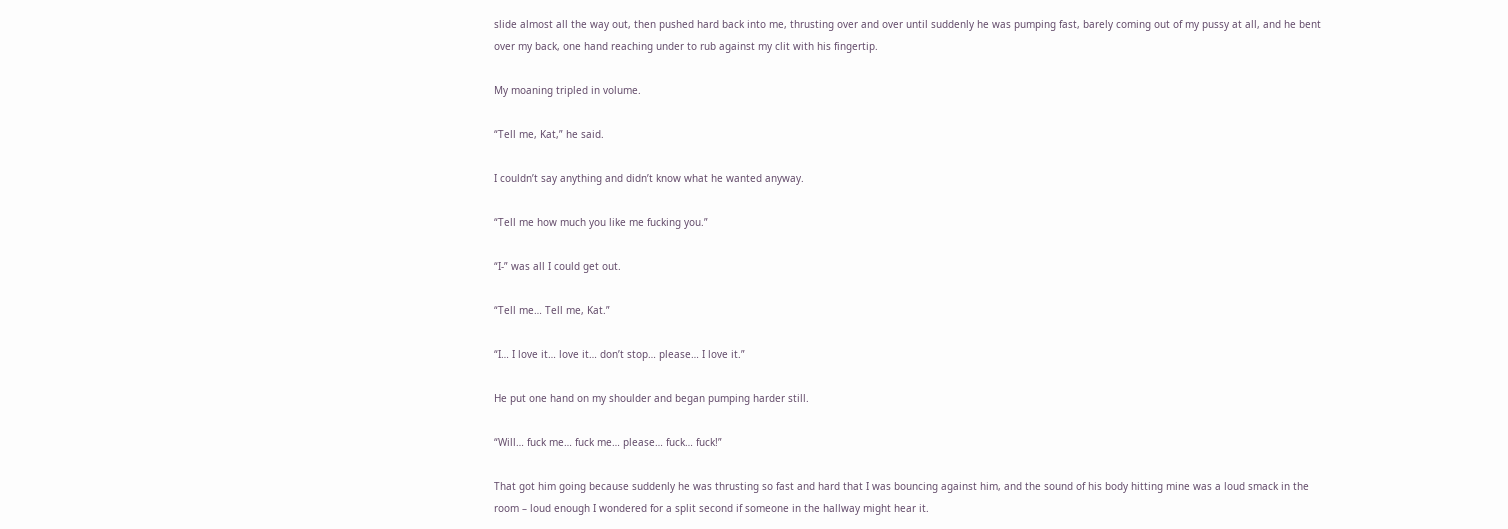slide almost all the way out, then pushed hard back into me, thrusting over and over until suddenly he was pumping fast, barely coming out of my pussy at all, and he bent over my back, one hand reaching under to rub against my clit with his fingertip.

My moaning tripled in volume.

“Tell me, Kat,” he said.

I couldn’t say anything and didn’t know what he wanted anyway.

“Tell me how much you like me fucking you.”

“I-” was all I could get out.

“Tell me… Tell me, Kat.”

“I… I love it… love it… don’t stop… please… I love it.”

He put one hand on my shoulder and began pumping harder still.

“Will… fuck me… fuck me… please… fuck… fuck!”

That got him going because suddenly he was thrusting so fast and hard that I was bouncing against him, and the sound of his body hitting mine was a loud smack in the room – loud enough I wondered for a split second if someone in the hallway might hear it.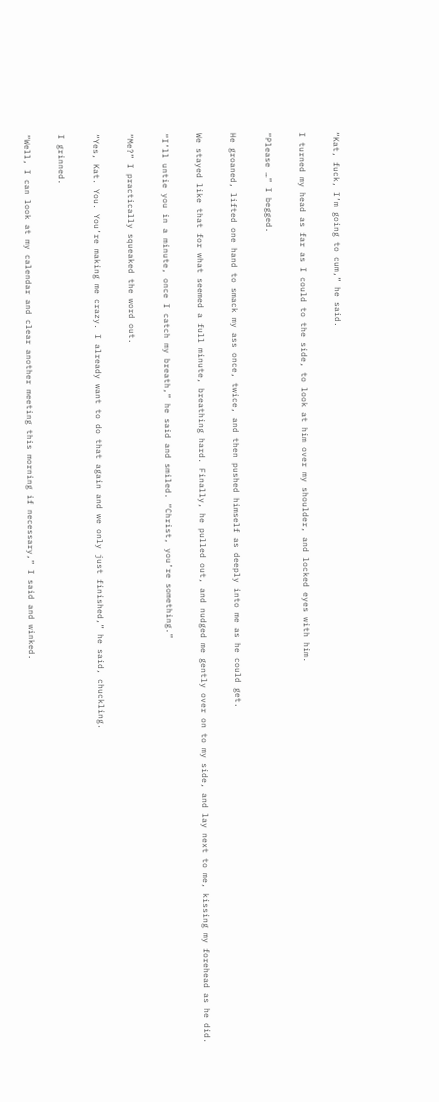“Kat, fuck, I’m going to cum,” he said.

I turned my head as far as I could to the side, to look at him over my shoulder, and locked eyes with him.

“Please …” I begged.

He groaned, lifted one hand to smack my ass once, twice, and then pushed himself as deeply into me as he could get.

We stayed like that for what seemed a full minute, breathing hard. Finally, he pulled out, and nudged me gently over on to my side, and lay next to me, kissing my forehead as he did.

“I’ll untie you in a minute, once I catch my breath,” he said and smiled. “Christ, you’re something.”

“Me?” I practically squeaked the word out.

“Yes, Kat. You. You’re making me crazy. I already want to do that again and we only just finished,” he said, chuckling.

I grinned.

“Well, I can look at my calendar and clear another meeting this morning if necessary,” I said and winked.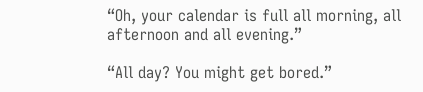“Oh, your calendar is full all morning, all afternoon and all evening.”

“All day? You might get bored.”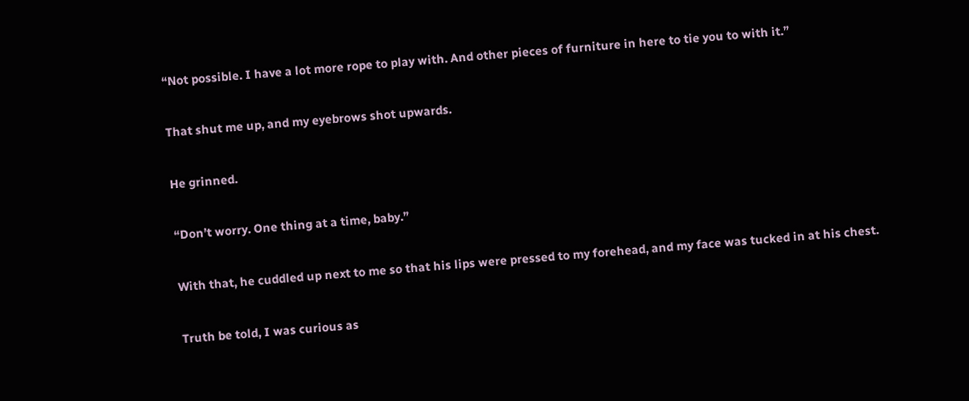“Not possible. I have a lot more rope to play with. And other pieces of furniture in here to tie you to with it.”

That shut me up, and my eyebrows shot upwards.

He grinned.

“Don’t worry. One thing at a time, baby.”

With that, he cuddled up next to me so that his lips were pressed to my forehead, and my face was tucked in at his chest.

Truth be told, I was curious as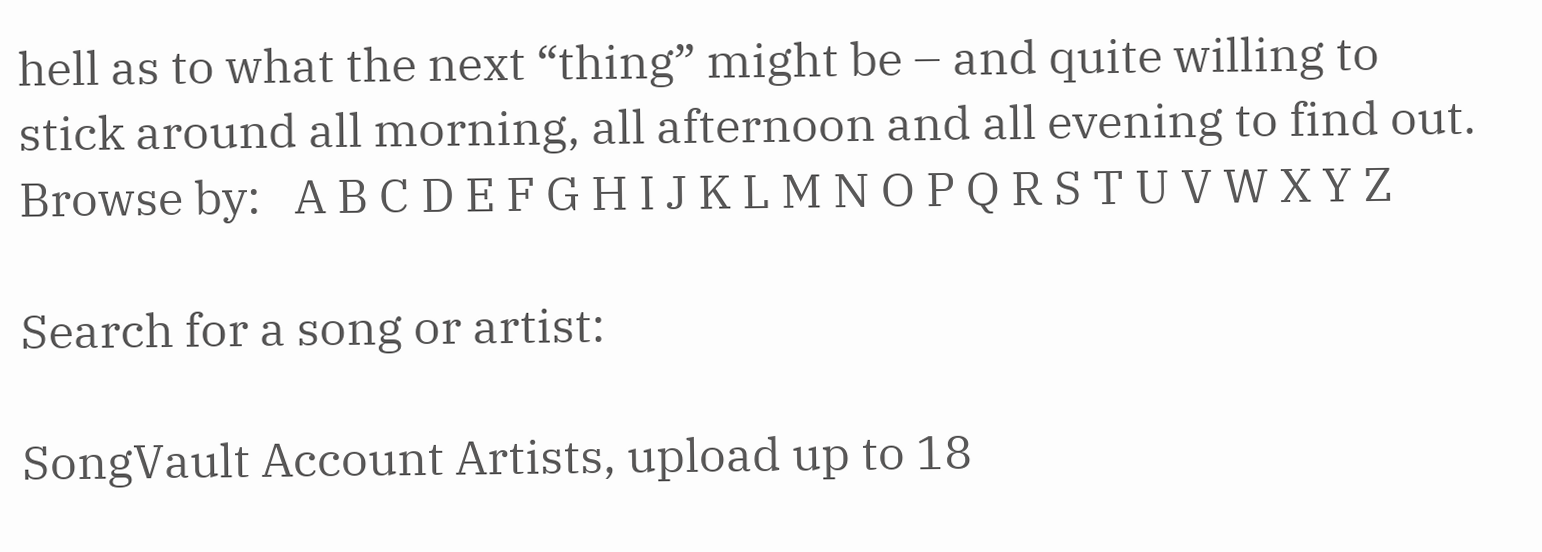hell as to what the next “thing” might be – and quite willing to stick around all morning, all afternoon and all evening to find out.
Browse by:   A B C D E F G H I J K L M N O P Q R S T U V W X Y Z

Search for a song or artist:

SongVault Account Artists, upload up to 18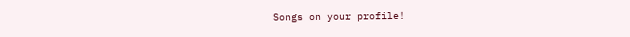Songs on your profile!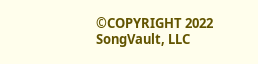©COPYRIGHT 2022 SongVault, LLC